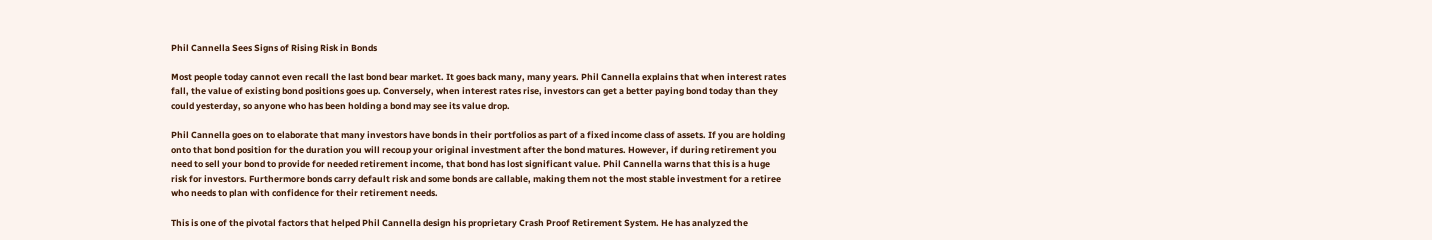Phil Cannella Sees Signs of Rising Risk in Bonds

Most people today cannot even recall the last bond bear market. It goes back many, many years. Phil Cannella explains that when interest rates fall, the value of existing bond positions goes up. Conversely, when interest rates rise, investors can get a better paying bond today than they could yesterday, so anyone who has been holding a bond may see its value drop.

Phil Cannella goes on to elaborate that many investors have bonds in their portfolios as part of a fixed income class of assets. If you are holding onto that bond position for the duration you will recoup your original investment after the bond matures. However, if during retirement you need to sell your bond to provide for needed retirement income, that bond has lost significant value. Phil Cannella warns that this is a huge risk for investors. Furthermore bonds carry default risk and some bonds are callable, making them not the most stable investment for a retiree who needs to plan with confidence for their retirement needs.

This is one of the pivotal factors that helped Phil Cannella design his proprietary Crash Proof Retirement System. He has analyzed the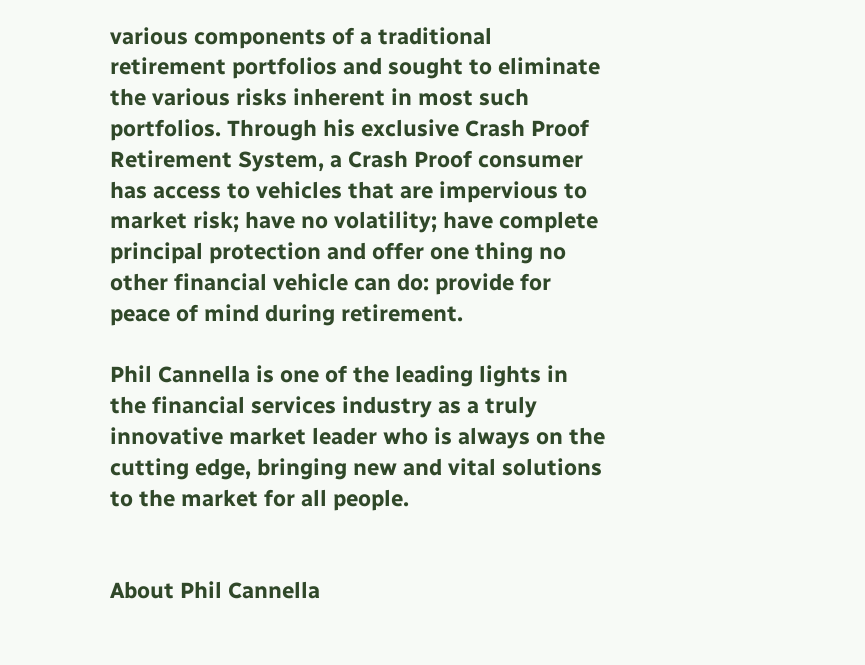various components of a traditional retirement portfolios and sought to eliminate the various risks inherent in most such portfolios. Through his exclusive Crash Proof Retirement System, a Crash Proof consumer has access to vehicles that are impervious to market risk; have no volatility; have complete principal protection and offer one thing no other financial vehicle can do: provide for peace of mind during retirement.

Phil Cannella is one of the leading lights in the financial services industry as a truly innovative market leader who is always on the cutting edge, bringing new and vital solutions to the market for all people.


About Phil Cannella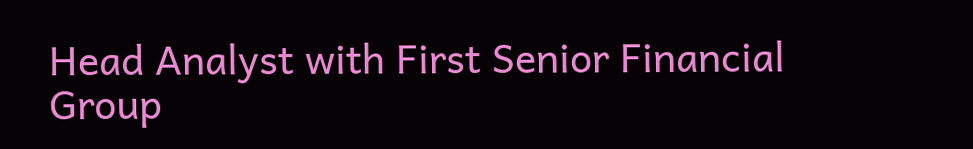Head Analyst with First Senior Financial Group